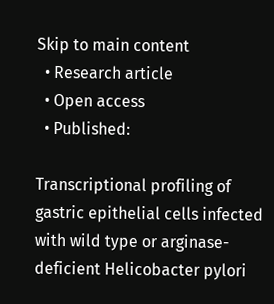Skip to main content
  • Research article
  • Open access
  • Published:

Transcriptional profiling of gastric epithelial cells infected with wild type or arginase-deficient Helicobacter pylori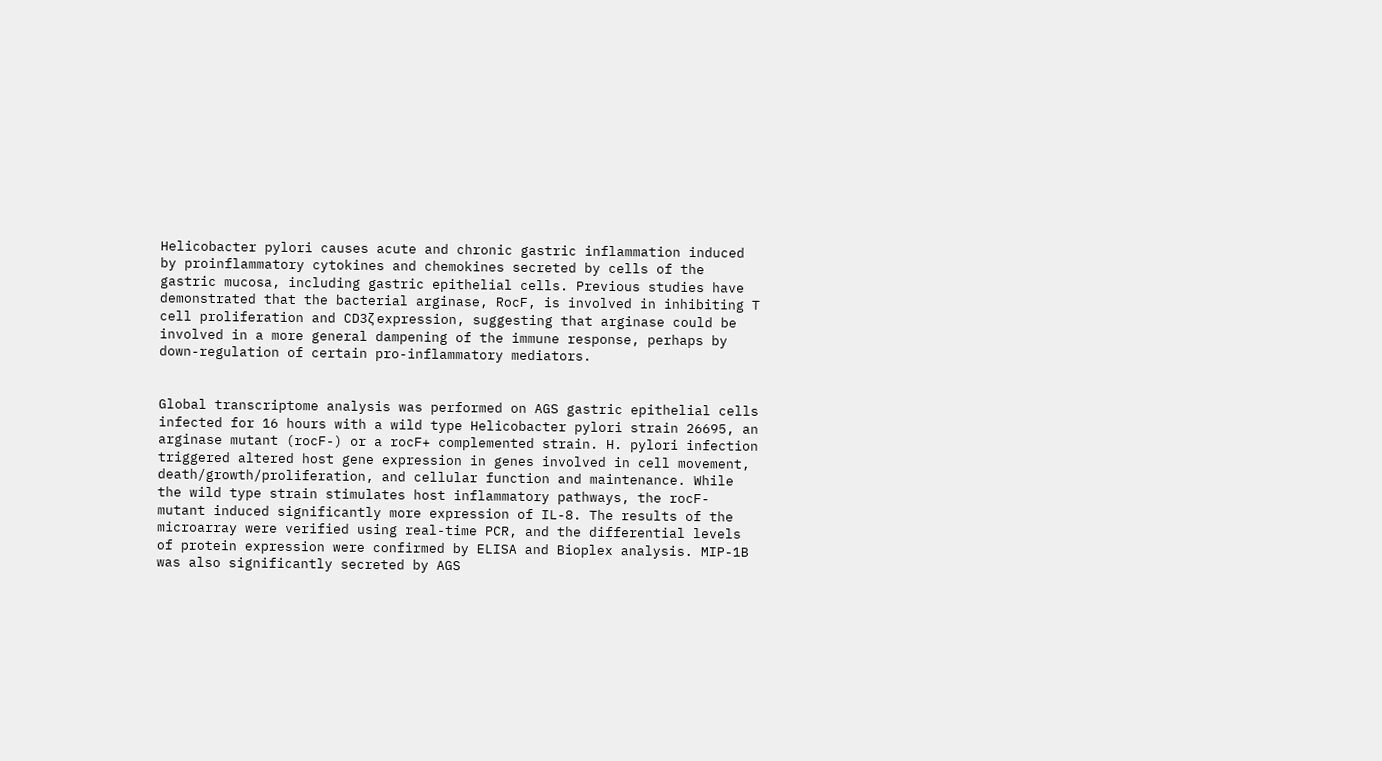Helicobacter pylori causes acute and chronic gastric inflammation induced by proinflammatory cytokines and chemokines secreted by cells of the gastric mucosa, including gastric epithelial cells. Previous studies have demonstrated that the bacterial arginase, RocF, is involved in inhibiting T cell proliferation and CD3ζ expression, suggesting that arginase could be involved in a more general dampening of the immune response, perhaps by down-regulation of certain pro-inflammatory mediators.


Global transcriptome analysis was performed on AGS gastric epithelial cells infected for 16 hours with a wild type Helicobacter pylori strain 26695, an arginase mutant (rocF-) or a rocF+ complemented strain. H. pylori infection triggered altered host gene expression in genes involved in cell movement, death/growth/proliferation, and cellular function and maintenance. While the wild type strain stimulates host inflammatory pathways, the rocF- mutant induced significantly more expression of IL-8. The results of the microarray were verified using real-time PCR, and the differential levels of protein expression were confirmed by ELISA and Bioplex analysis. MIP-1B was also significantly secreted by AGS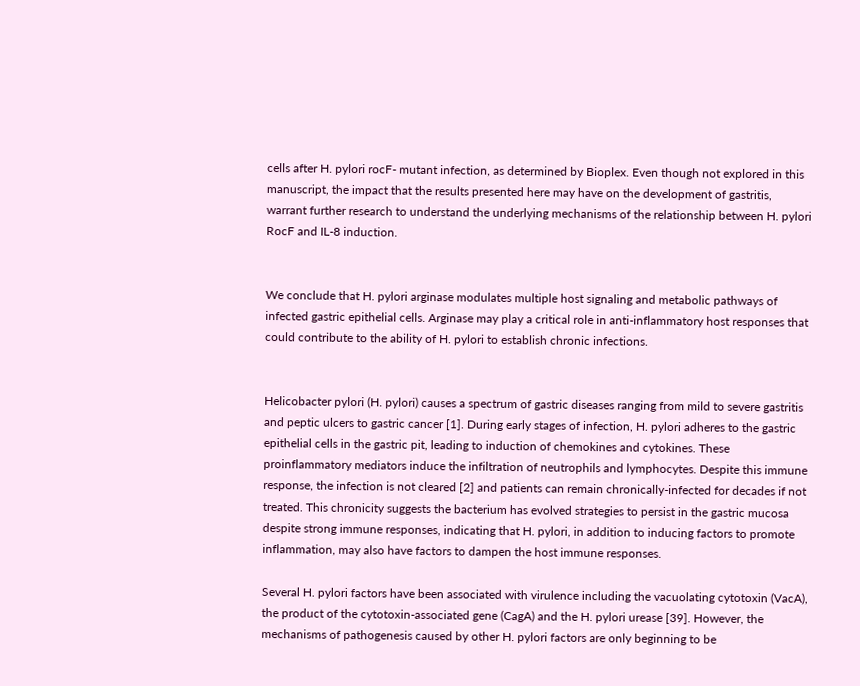cells after H. pylori rocF- mutant infection, as determined by Bioplex. Even though not explored in this manuscript, the impact that the results presented here may have on the development of gastritis, warrant further research to understand the underlying mechanisms of the relationship between H. pylori RocF and IL-8 induction.


We conclude that H. pylori arginase modulates multiple host signaling and metabolic pathways of infected gastric epithelial cells. Arginase may play a critical role in anti-inflammatory host responses that could contribute to the ability of H. pylori to establish chronic infections.


Helicobacter pylori (H. pylori) causes a spectrum of gastric diseases ranging from mild to severe gastritis and peptic ulcers to gastric cancer [1]. During early stages of infection, H. pylori adheres to the gastric epithelial cells in the gastric pit, leading to induction of chemokines and cytokines. These proinflammatory mediators induce the infiltration of neutrophils and lymphocytes. Despite this immune response, the infection is not cleared [2] and patients can remain chronically-infected for decades if not treated. This chronicity suggests the bacterium has evolved strategies to persist in the gastric mucosa despite strong immune responses, indicating that H. pylori, in addition to inducing factors to promote inflammation, may also have factors to dampen the host immune responses.

Several H. pylori factors have been associated with virulence including the vacuolating cytotoxin (VacA), the product of the cytotoxin-associated gene (CagA) and the H. pylori urease [39]. However, the mechanisms of pathogenesis caused by other H. pylori factors are only beginning to be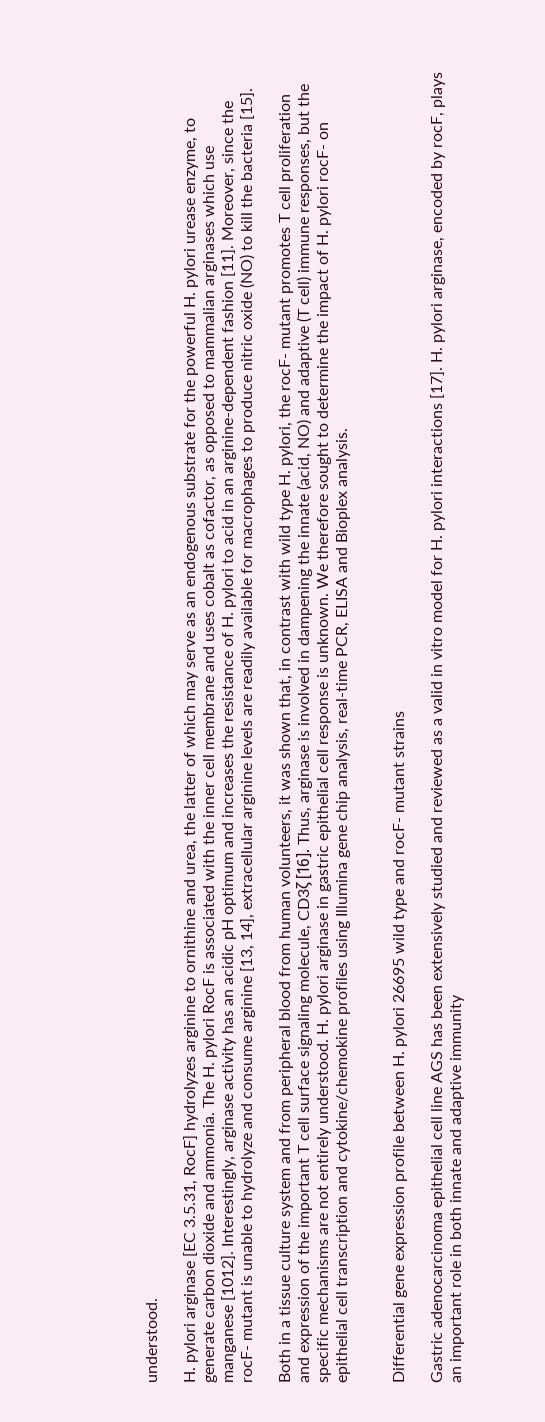understood.

H. pylori arginase [EC 3.5.31, RocF] hydrolyzes arginine to ornithine and urea, the latter of which may serve as an endogenous substrate for the powerful H. pylori urease enzyme, to generate carbon dioxide and ammonia. The H. pylori RocF is associated with the inner cell membrane and uses cobalt as cofactor, as opposed to mammalian arginases which use manganese [1012]. Interestingly, arginase activity has an acidic pH optimum and increases the resistance of H. pylori to acid in an arginine-dependent fashion [11]. Moreover, since the rocF- mutant is unable to hydrolyze and consume arginine [13, 14], extracellular arginine levels are readily available for macrophages to produce nitric oxide (NO) to kill the bacteria [15].

Both in a tissue culture system and from peripheral blood from human volunteers, it was shown that, in contrast with wild type H. pylori, the rocF- mutant promotes T cell proliferation and expression of the important T cell surface signaling molecule, CD3ζ [16]. Thus, arginase is involved in dampening the innate (acid, NO) and adaptive (T cell) immune responses, but the specific mechanisms are not entirely understood. H. pylori arginase in gastric epithelial cell response is unknown. We therefore sought to determine the impact of H. pylori rocF- on epithelial cell transcription and cytokine/chemokine profiles using Illumina gene chip analysis, real-time PCR, ELISA and Bioplex analysis.


Differential gene expression profile between H. pylori 26695 wild type and rocF- mutant strains

Gastric adenocarcinoma epithelial cell line AGS has been extensively studied and reviewed as a valid in vitro model for H. pylori interactions [17]. H. pylori arginase, encoded by rocF, plays an important role in both innate and adaptive immunity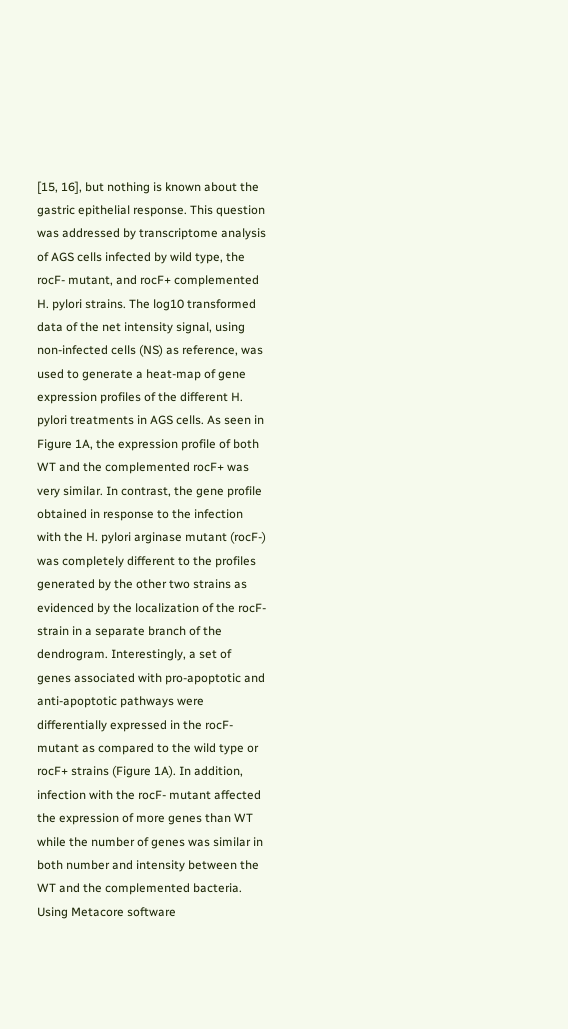[15, 16], but nothing is known about the gastric epithelial response. This question was addressed by transcriptome analysis of AGS cells infected by wild type, the rocF- mutant, and rocF+ complemented H. pylori strains. The log10 transformed data of the net intensity signal, using non-infected cells (NS) as reference, was used to generate a heat-map of gene expression profiles of the different H. pylori treatments in AGS cells. As seen in Figure 1A, the expression profile of both WT and the complemented rocF+ was very similar. In contrast, the gene profile obtained in response to the infection with the H. pylori arginase mutant (rocF-) was completely different to the profiles generated by the other two strains as evidenced by the localization of the rocF- strain in a separate branch of the dendrogram. Interestingly, a set of genes associated with pro-apoptotic and anti-apoptotic pathways were differentially expressed in the rocF- mutant as compared to the wild type or rocF+ strains (Figure 1A). In addition, infection with the rocF- mutant affected the expression of more genes than WT while the number of genes was similar in both number and intensity between the WT and the complemented bacteria. Using Metacore software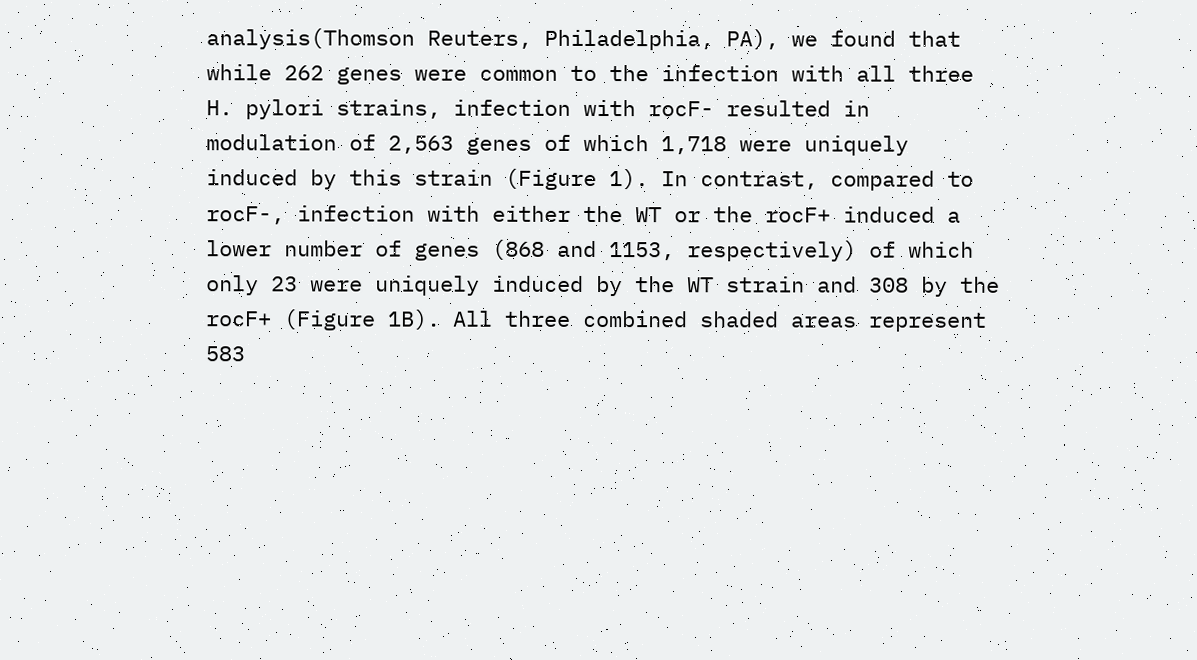analysis(Thomson Reuters, Philadelphia, PA), we found that while 262 genes were common to the infection with all three H. pylori strains, infection with rocF- resulted in modulation of 2,563 genes of which 1,718 were uniquely induced by this strain (Figure 1). In contrast, compared to rocF-, infection with either the WT or the rocF+ induced a lower number of genes (868 and 1153, respectively) of which only 23 were uniquely induced by the WT strain and 308 by the rocF+ (Figure 1B). All three combined shaded areas represent 583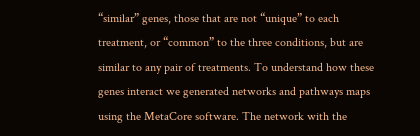“similar” genes, those that are not “unique” to each treatment, or “common” to the three conditions, but are similar to any pair of treatments. To understand how these genes interact we generated networks and pathways maps using the MetaCore software. The network with the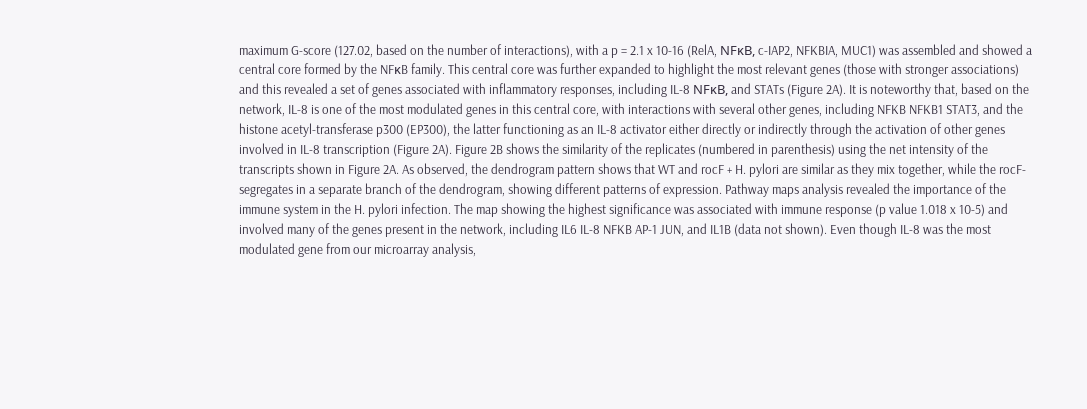maximum G-score (127.02, based on the number of interactions), with a p = 2.1 x 10-16 (RelA, NFκB, c-IAP2, NFKBIA, MUC1) was assembled and showed a central core formed by the NFκB family. This central core was further expanded to highlight the most relevant genes (those with stronger associations) and this revealed a set of genes associated with inflammatory responses, including IL-8 NFκB, and STATs (Figure 2A). It is noteworthy that, based on the network, IL-8 is one of the most modulated genes in this central core, with interactions with several other genes, including NFKB NFKB1 STAT3, and the histone acetyl-transferase p300 (EP300), the latter functioning as an IL-8 activator either directly or indirectly through the activation of other genes involved in IL-8 transcription (Figure 2A). Figure 2B shows the similarity of the replicates (numbered in parenthesis) using the net intensity of the transcripts shown in Figure 2A. As observed, the dendrogram pattern shows that WT and rocF + H. pylori are similar as they mix together, while the rocF- segregates in a separate branch of the dendrogram, showing different patterns of expression. Pathway maps analysis revealed the importance of the immune system in the H. pylori infection. The map showing the highest significance was associated with immune response (p value 1.018 x 10-5) and involved many of the genes present in the network, including IL6 IL-8 NFKB AP-1 JUN, and IL1B (data not shown). Even though IL-8 was the most modulated gene from our microarray analysis,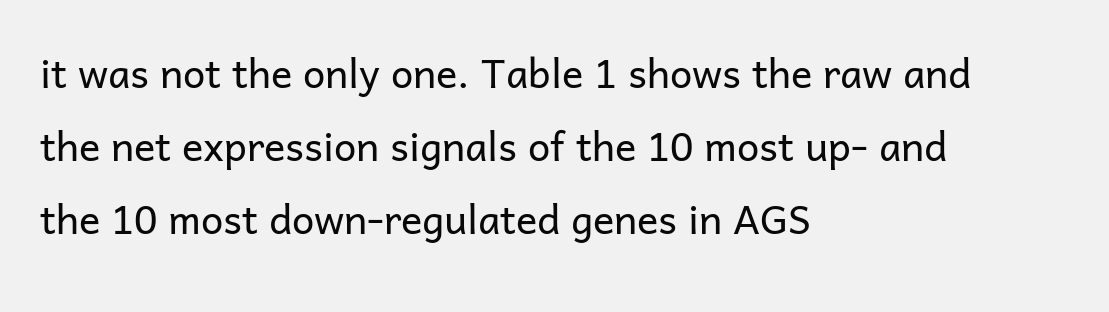it was not the only one. Table 1 shows the raw and the net expression signals of the 10 most up- and the 10 most down-regulated genes in AGS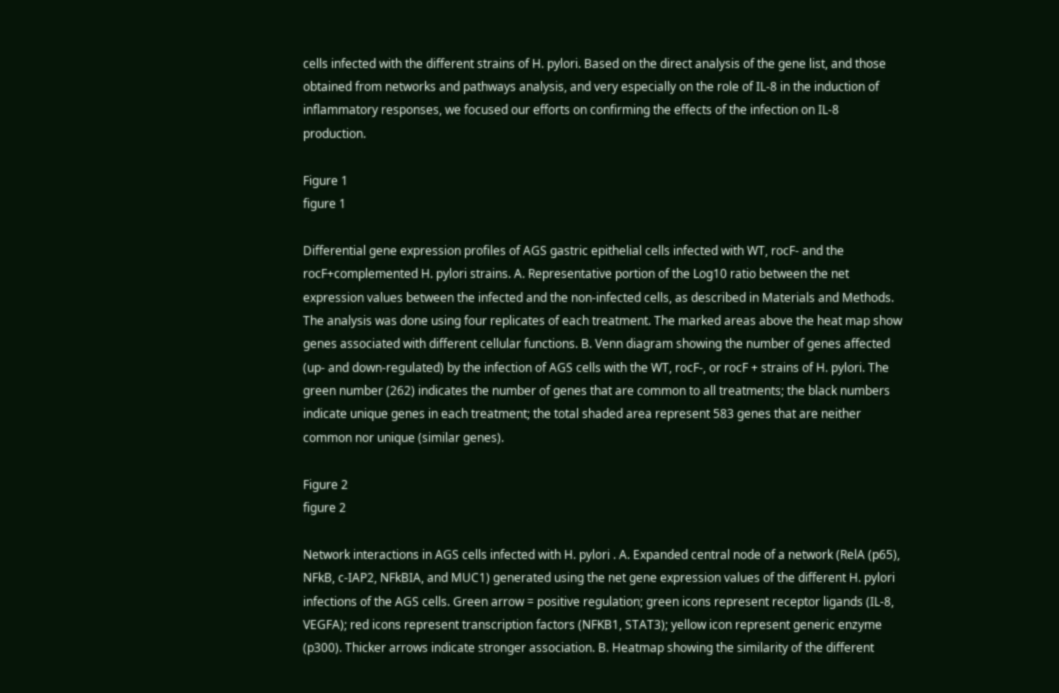cells infected with the different strains of H. pylori. Based on the direct analysis of the gene list, and those obtained from networks and pathways analysis, and very especially on the role of IL-8 in the induction of inflammatory responses, we focused our efforts on confirming the effects of the infection on IL-8 production.

Figure 1
figure 1

Differential gene expression profiles of AGS gastric epithelial cells infected with WT, rocF- and the rocF+complemented H. pylori strains. A. Representative portion of the Log10 ratio between the net expression values between the infected and the non-infected cells, as described in Materials and Methods. The analysis was done using four replicates of each treatment. The marked areas above the heat map show genes associated with different cellular functions. B. Venn diagram showing the number of genes affected (up- and down-regulated) by the infection of AGS cells with the WT, rocF-, or rocF + strains of H. pylori. The green number (262) indicates the number of genes that are common to all treatments; the black numbers indicate unique genes in each treatment; the total shaded area represent 583 genes that are neither common nor unique (similar genes).

Figure 2
figure 2

Network interactions in AGS cells infected with H. pylori . A. Expanded central node of a network (RelA (p65), NFkB, c-IAP2, NFkBIA, and MUC1) generated using the net gene expression values of the different H. pylori infections of the AGS cells. Green arrow = positive regulation; green icons represent receptor ligands (IL-8, VEGFA); red icons represent transcription factors (NFKB1, STAT3); yellow icon represent generic enzyme (p300). Thicker arrows indicate stronger association. B. Heatmap showing the similarity of the different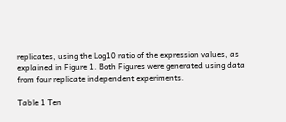replicates, using the Log10 ratio of the expression values, as explained in Figure 1. Both Figures were generated using data from four replicate independent experiments.

Table 1 Ten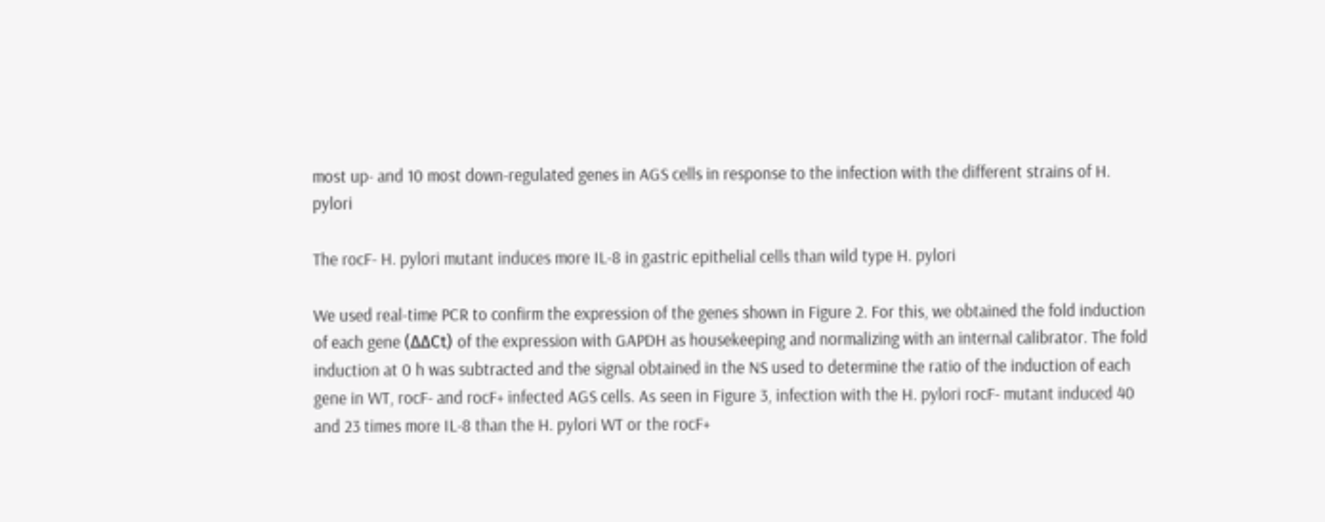most up- and 10 most down-regulated genes in AGS cells in response to the infection with the different strains of H. pylori

The rocF- H. pylori mutant induces more IL-8 in gastric epithelial cells than wild type H. pylori

We used real-time PCR to confirm the expression of the genes shown in Figure 2. For this, we obtained the fold induction of each gene (ΔΔCt) of the expression with GAPDH as housekeeping and normalizing with an internal calibrator. The fold induction at 0 h was subtracted and the signal obtained in the NS used to determine the ratio of the induction of each gene in WT, rocF- and rocF+ infected AGS cells. As seen in Figure 3, infection with the H. pylori rocF- mutant induced 40 and 23 times more IL-8 than the H. pylori WT or the rocF+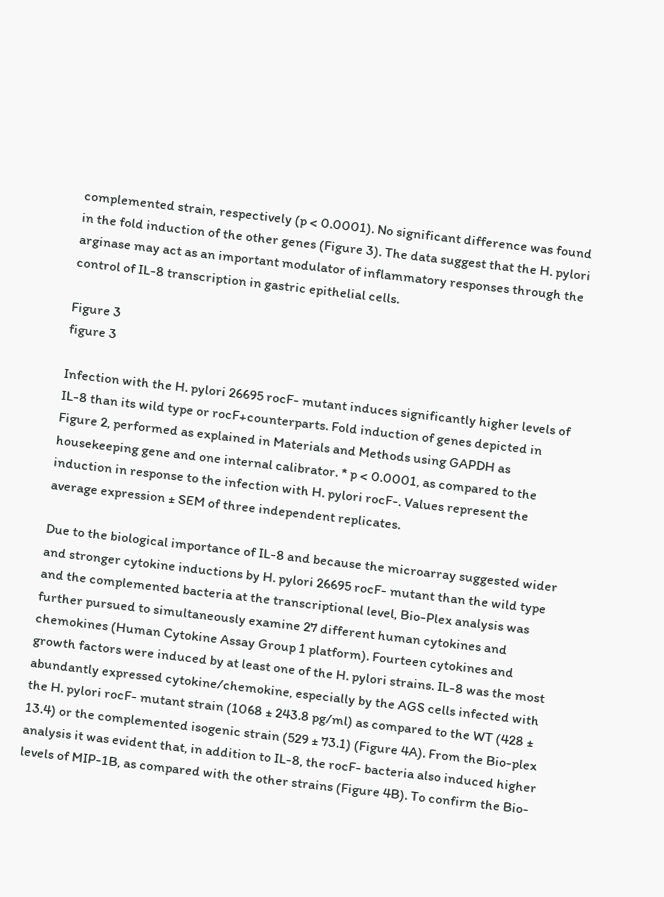complemented strain, respectively (p < 0.0001). No significant difference was found in the fold induction of the other genes (Figure 3). The data suggest that the H. pylori arginase may act as an important modulator of inflammatory responses through the control of IL-8 transcription in gastric epithelial cells.

Figure 3
figure 3

Infection with the H. pylori 26695 rocF- mutant induces significantly higher levels of IL-8 than its wild type or rocF+counterparts. Fold induction of genes depicted in Figure 2, performed as explained in Materials and Methods using GAPDH as housekeeping gene and one internal calibrator. * p < 0.0001, as compared to the induction in response to the infection with H. pylori rocF-. Values represent the average expression ± SEM of three independent replicates.

Due to the biological importance of IL-8 and because the microarray suggested wider and stronger cytokine inductions by H. pylori 26695 rocF- mutant than the wild type and the complemented bacteria at the transcriptional level, Bio-Plex analysis was further pursued to simultaneously examine 27 different human cytokines and chemokines (Human Cytokine Assay Group 1 platform). Fourteen cytokines and growth factors were induced by at least one of the H. pylori strains. IL-8 was the most abundantly expressed cytokine/chemokine, especially by the AGS cells infected with the H. pylori rocF- mutant strain (1068 ± 243.8 pg/ml) as compared to the WT (428 ± 13.4) or the complemented isogenic strain (529 ± 73.1) (Figure 4A). From the Bio-plex analysis it was evident that, in addition to IL-8, the rocF- bacteria also induced higher levels of MIP-1B, as compared with the other strains (Figure 4B). To confirm the Bio-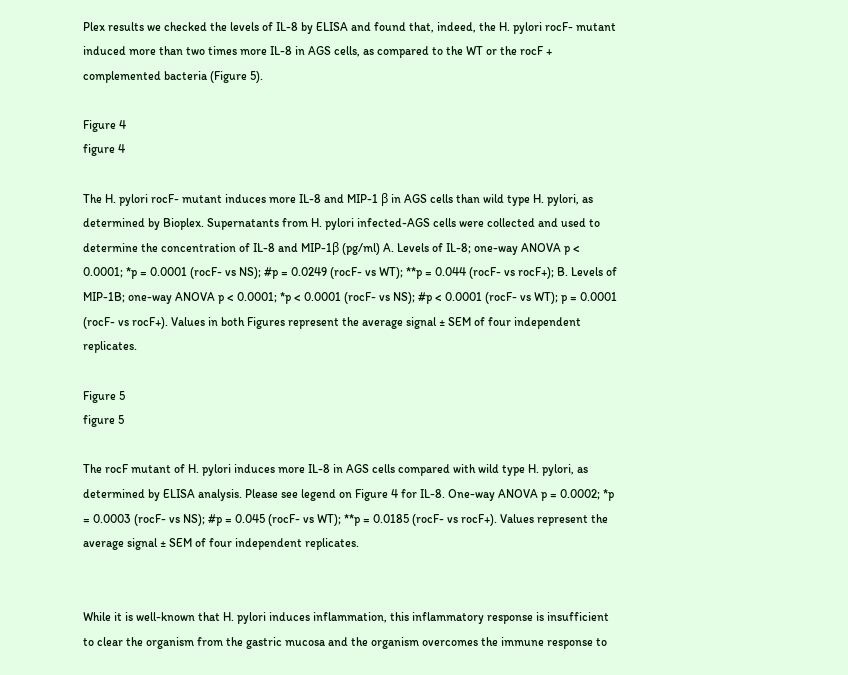Plex results we checked the levels of IL-8 by ELISA and found that, indeed, the H. pylori rocF- mutant induced more than two times more IL-8 in AGS cells, as compared to the WT or the rocF + complemented bacteria (Figure 5).

Figure 4
figure 4

The H. pylori rocF- mutant induces more IL-8 and MIP-1 β in AGS cells than wild type H. pylori, as determined by Bioplex. Supernatants from H. pylori infected-AGS cells were collected and used to determine the concentration of IL-8 and MIP-1β (pg/ml) A. Levels of IL-8; one-way ANOVA p < 0.0001; *p = 0.0001 (rocF- vs NS); #p = 0.0249 (rocF- vs WT); **p = 0.044 (rocF- vs rocF+); B. Levels of MIP-1B; one-way ANOVA p < 0.0001; *p < 0.0001 (rocF- vs NS); #p < 0.0001 (rocF- vs WT); p = 0.0001 (rocF- vs rocF+). Values in both Figures represent the average signal ± SEM of four independent replicates.

Figure 5
figure 5

The rocF mutant of H. pylori induces more IL-8 in AGS cells compared with wild type H. pylori, as determined by ELISA analysis. Please see legend on Figure 4 for IL-8. One-way ANOVA p = 0.0002; *p = 0.0003 (rocF- vs NS); #p = 0.045 (rocF- vs WT); **p = 0.0185 (rocF- vs rocF+). Values represent the average signal ± SEM of four independent replicates.


While it is well-known that H. pylori induces inflammation, this inflammatory response is insufficient to clear the organism from the gastric mucosa and the organism overcomes the immune response to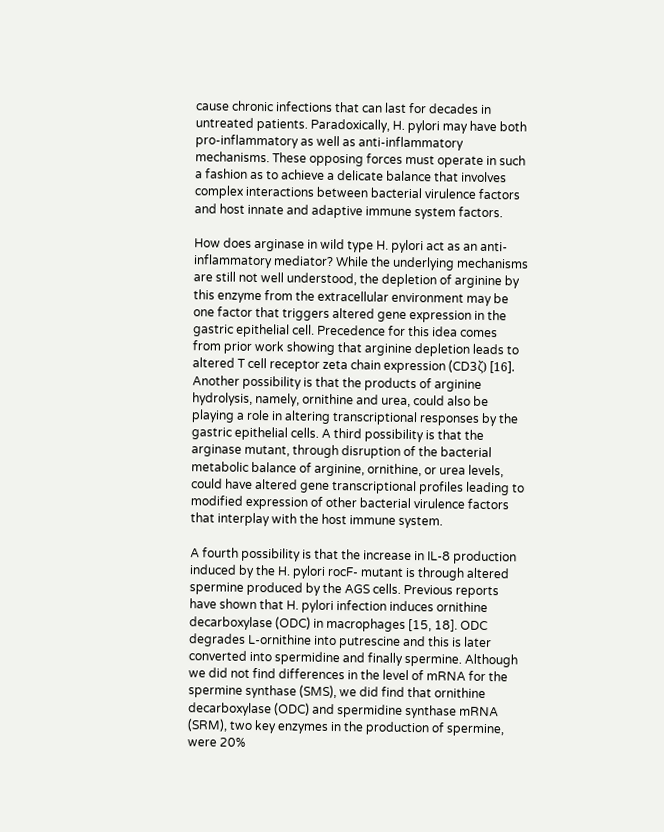cause chronic infections that can last for decades in untreated patients. Paradoxically, H. pylori may have both pro-inflammatory as well as anti-inflammatory mechanisms. These opposing forces must operate in such a fashion as to achieve a delicate balance that involves complex interactions between bacterial virulence factors and host innate and adaptive immune system factors.

How does arginase in wild type H. pylori act as an anti-inflammatory mediator? While the underlying mechanisms are still not well understood, the depletion of arginine by this enzyme from the extracellular environment may be one factor that triggers altered gene expression in the gastric epithelial cell. Precedence for this idea comes from prior work showing that arginine depletion leads to altered T cell receptor zeta chain expression (CD3ζ) [16]. Another possibility is that the products of arginine hydrolysis, namely, ornithine and urea, could also be playing a role in altering transcriptional responses by the gastric epithelial cells. A third possibility is that the arginase mutant, through disruption of the bacterial metabolic balance of arginine, ornithine, or urea levels, could have altered gene transcriptional profiles leading to modified expression of other bacterial virulence factors that interplay with the host immune system.

A fourth possibility is that the increase in IL-8 production induced by the H. pylori rocF- mutant is through altered spermine produced by the AGS cells. Previous reports have shown that H. pylori infection induces ornithine decarboxylase (ODC) in macrophages [15, 18]. ODC degrades L-ornithine into putrescine and this is later converted into spermidine and finally spermine. Although we did not find differences in the level of mRNA for the spermine synthase (SMS), we did find that ornithine decarboxylase (ODC) and spermidine synthase mRNA (SRM), two key enzymes in the production of spermine, were 20%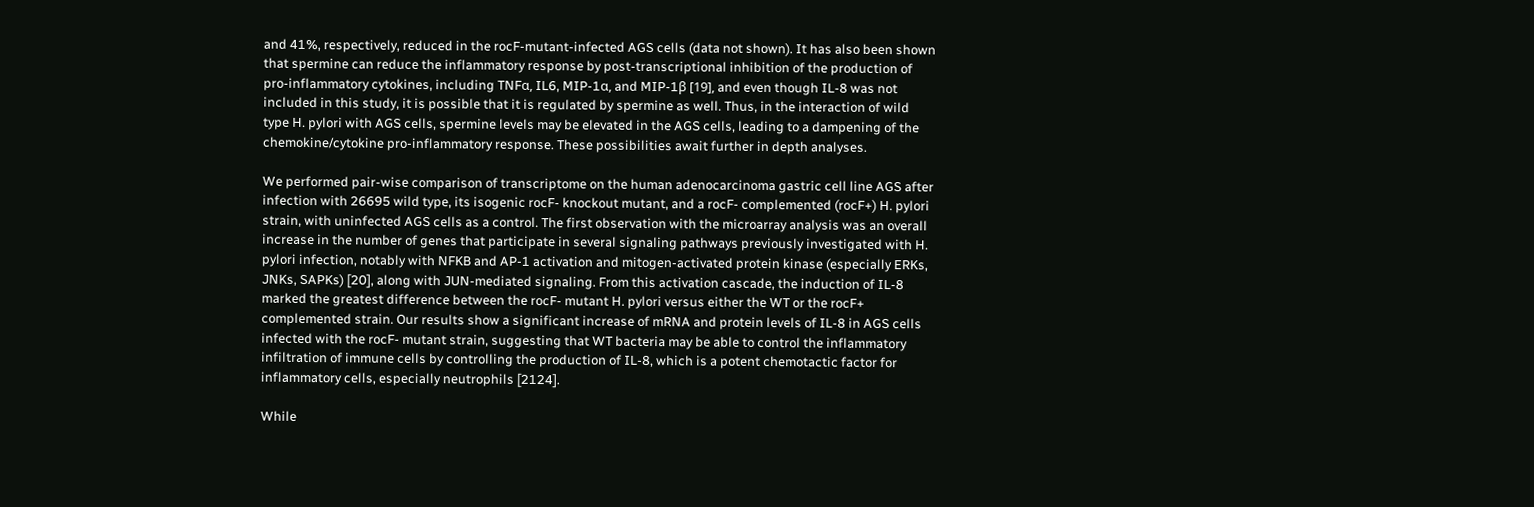and 41%, respectively, reduced in the rocF-mutant-infected AGS cells (data not shown). It has also been shown that spermine can reduce the inflammatory response by post-transcriptional inhibition of the production of pro-inflammatory cytokines, including TNFα, IL6, MIP-1α, and MIP-1β [19], and even though IL-8 was not included in this study, it is possible that it is regulated by spermine as well. Thus, in the interaction of wild type H. pylori with AGS cells, spermine levels may be elevated in the AGS cells, leading to a dampening of the chemokine/cytokine pro-inflammatory response. These possibilities await further in depth analyses.

We performed pair-wise comparison of transcriptome on the human adenocarcinoma gastric cell line AGS after infection with 26695 wild type, its isogenic rocF- knockout mutant, and a rocF- complemented (rocF+) H. pylori strain, with uninfected AGS cells as a control. The first observation with the microarray analysis was an overall increase in the number of genes that participate in several signaling pathways previously investigated with H. pylori infection, notably with NFKB and AP-1 activation and mitogen-activated protein kinase (especially ERKs, JNKs, SAPKs) [20], along with JUN-mediated signaling. From this activation cascade, the induction of IL-8 marked the greatest difference between the rocF- mutant H. pylori versus either the WT or the rocF+ complemented strain. Our results show a significant increase of mRNA and protein levels of IL-8 in AGS cells infected with the rocF- mutant strain, suggesting that WT bacteria may be able to control the inflammatory infiltration of immune cells by controlling the production of IL-8, which is a potent chemotactic factor for inflammatory cells, especially neutrophils [2124].

While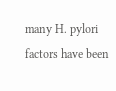many H. pylori factors have been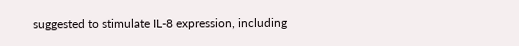suggested to stimulate IL-8 expression, including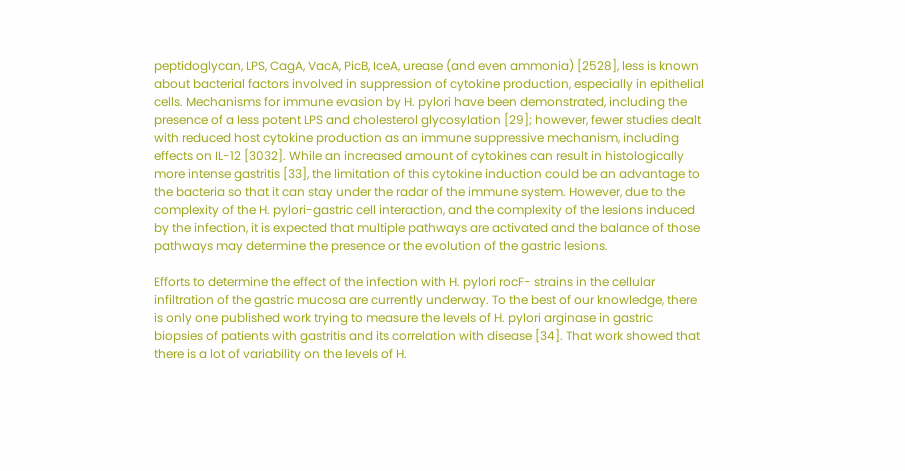peptidoglycan, LPS, CagA, VacA, PicB, IceA, urease (and even ammonia) [2528], less is known about bacterial factors involved in suppression of cytokine production, especially in epithelial cells. Mechanisms for immune evasion by H. pylori have been demonstrated, including the presence of a less potent LPS and cholesterol glycosylation [29]; however, fewer studies dealt with reduced host cytokine production as an immune suppressive mechanism, including effects on IL-12 [3032]. While an increased amount of cytokines can result in histologically more intense gastritis [33], the limitation of this cytokine induction could be an advantage to the bacteria so that it can stay under the radar of the immune system. However, due to the complexity of the H. pylori-gastric cell interaction, and the complexity of the lesions induced by the infection, it is expected that multiple pathways are activated and the balance of those pathways may determine the presence or the evolution of the gastric lesions.

Efforts to determine the effect of the infection with H. pylori rocF- strains in the cellular infiltration of the gastric mucosa are currently underway. To the best of our knowledge, there is only one published work trying to measure the levels of H. pylori arginase in gastric biopsies of patients with gastritis and its correlation with disease [34]. That work showed that there is a lot of variability on the levels of H.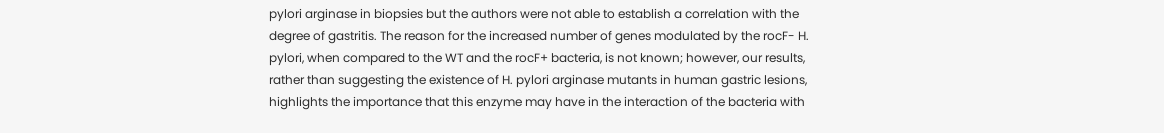pylori arginase in biopsies but the authors were not able to establish a correlation with the degree of gastritis. The reason for the increased number of genes modulated by the rocF- H. pylori, when compared to the WT and the rocF+ bacteria, is not known; however, our results, rather than suggesting the existence of H. pylori arginase mutants in human gastric lesions, highlights the importance that this enzyme may have in the interaction of the bacteria with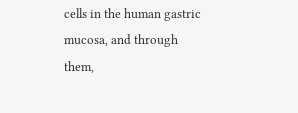cells in the human gastric mucosa, and through them,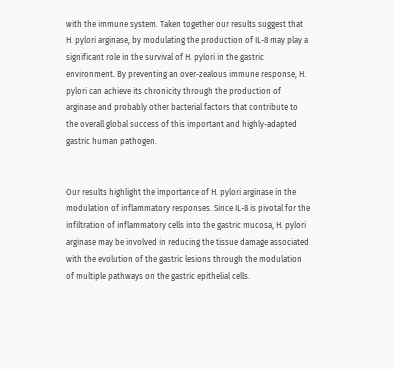with the immune system. Taken together our results suggest that H. pylori arginase, by modulating the production of IL-8 may play a significant role in the survival of H. pylori in the gastric environment. By preventing an over-zealous immune response, H. pylori can achieve its chronicity through the production of arginase and probably other bacterial factors that contribute to the overall global success of this important and highly-adapted gastric human pathogen.


Our results highlight the importance of H. pylori arginase in the modulation of inflammatory responses. Since IL-8 is pivotal for the infiltration of inflammatory cells into the gastric mucosa, H. pylori arginase may be involved in reducing the tissue damage associated with the evolution of the gastric lesions through the modulation of multiple pathways on the gastric epithelial cells.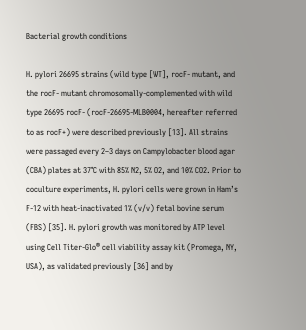Bacterial growth conditions

H. pylori 26695 strains (wild type [WT], rocF- mutant, and the rocF- mutant chromosomally-complemented with wild type 26695 rocF- (rocF-26695-MLB0004, hereafter referred to as rocF+) were described previously [13]. All strains were passaged every 2–3 days on Campylobacter blood agar (CBA) plates at 37°C with 85% N2, 5% O2, and 10% CO2. Prior to coculture experiments, H. pylori cells were grown in Ham’s F-12 with heat-inactivated 1% (v/v) fetal bovine serum (FBS) [35]. H. pylori growth was monitored by ATP level using Cell Titer-Glo® cell viability assay kit (Promega, NY, USA), as validated previously [36] and by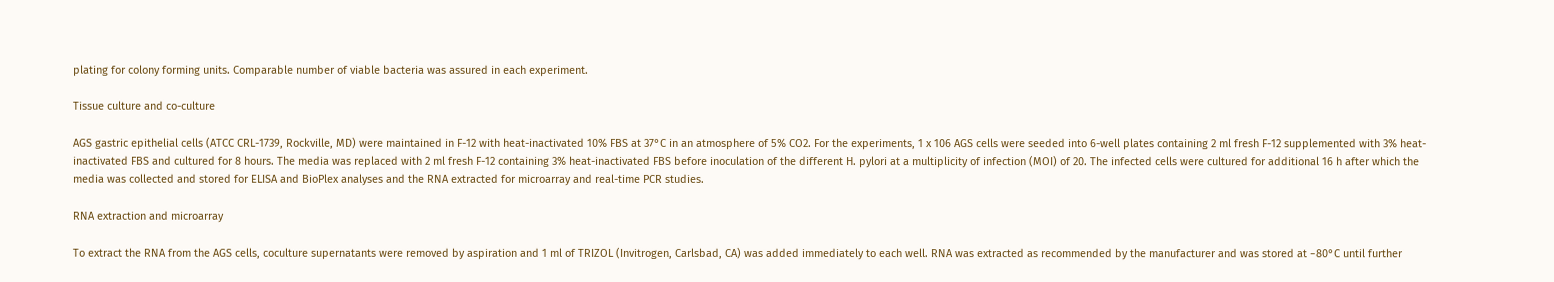plating for colony forming units. Comparable number of viable bacteria was assured in each experiment.

Tissue culture and co-culture

AGS gastric epithelial cells (ATCC CRL-1739, Rockville, MD) were maintained in F-12 with heat-inactivated 10% FBS at 37°C in an atmosphere of 5% CO2. For the experiments, 1 x 106 AGS cells were seeded into 6-well plates containing 2 ml fresh F-12 supplemented with 3% heat-inactivated FBS and cultured for 8 hours. The media was replaced with 2 ml fresh F-12 containing 3% heat-inactivated FBS before inoculation of the different H. pylori at a multiplicity of infection (MOI) of 20. The infected cells were cultured for additional 16 h after which the media was collected and stored for ELISA and BioPlex analyses and the RNA extracted for microarray and real-time PCR studies.

RNA extraction and microarray

To extract the RNA from the AGS cells, coculture supernatants were removed by aspiration and 1 ml of TRIZOL (Invitrogen, Carlsbad, CA) was added immediately to each well. RNA was extracted as recommended by the manufacturer and was stored at −80°C until further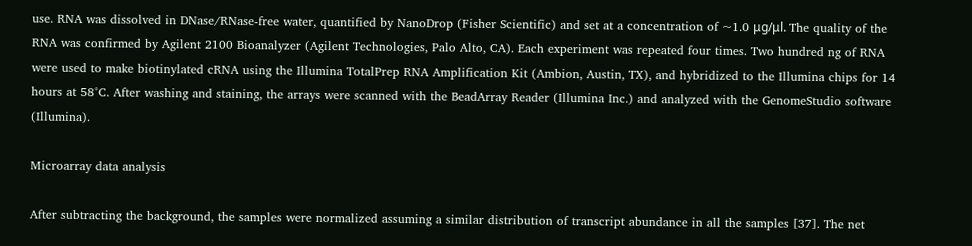use. RNA was dissolved in DNase/RNase-free water, quantified by NanoDrop (Fisher Scientific) and set at a concentration of ~1.0 μg/μl. The quality of the RNA was confirmed by Agilent 2100 Bioanalyzer (Agilent Technologies, Palo Alto, CA). Each experiment was repeated four times. Two hundred ng of RNA were used to make biotinylated cRNA using the Illumina TotalPrep RNA Amplification Kit (Ambion, Austin, TX), and hybridized to the Illumina chips for 14 hours at 58°C. After washing and staining, the arrays were scanned with the BeadArray Reader (Illumina Inc.) and analyzed with the GenomeStudio software (Illumina).

Microarray data analysis

After subtracting the background, the samples were normalized assuming a similar distribution of transcript abundance in all the samples [37]. The net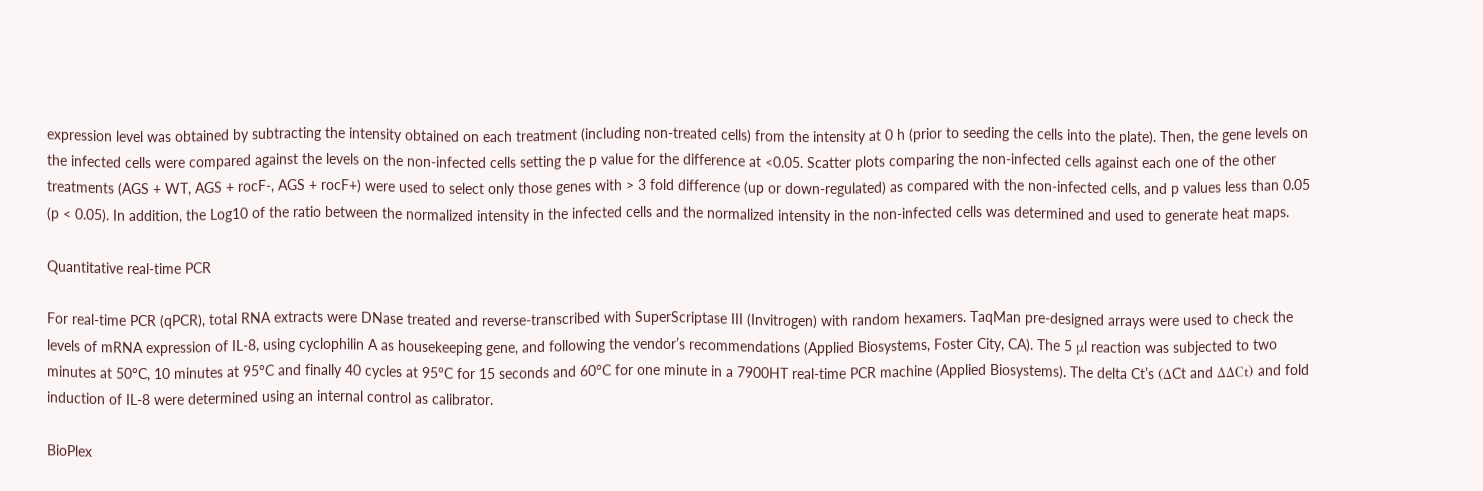expression level was obtained by subtracting the intensity obtained on each treatment (including non-treated cells) from the intensity at 0 h (prior to seeding the cells into the plate). Then, the gene levels on the infected cells were compared against the levels on the non-infected cells setting the p value for the difference at <0.05. Scatter plots comparing the non-infected cells against each one of the other treatments (AGS + WT, AGS + rocF-, AGS + rocF+) were used to select only those genes with > 3 fold difference (up or down-regulated) as compared with the non-infected cells, and p values less than 0.05 (p < 0.05). In addition, the Log10 of the ratio between the normalized intensity in the infected cells and the normalized intensity in the non-infected cells was determined and used to generate heat maps.

Quantitative real-time PCR

For real-time PCR (qPCR), total RNA extracts were DNase treated and reverse-transcribed with SuperScriptase III (Invitrogen) with random hexamers. TaqMan pre-designed arrays were used to check the levels of mRNA expression of IL-8, using cyclophilin A as housekeeping gene, and following the vendor’s recommendations (Applied Biosystems, Foster City, CA). The 5 μl reaction was subjected to two minutes at 50°C, 10 minutes at 95°C and finally 40 cycles at 95°C for 15 seconds and 60°C for one minute in a 7900HT real-time PCR machine (Applied Biosystems). The delta Ct’s (ΔCt and ΔΔCt) and fold induction of IL-8 were determined using an internal control as calibrator.

BioPlex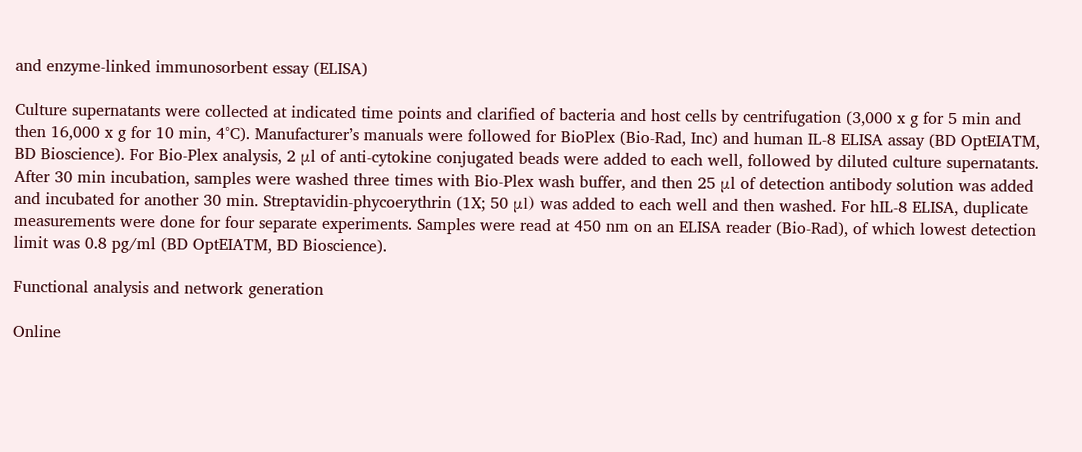and enzyme-linked immunosorbent essay (ELISA)

Culture supernatants were collected at indicated time points and clarified of bacteria and host cells by centrifugation (3,000 x g for 5 min and then 16,000 x g for 10 min, 4°C). Manufacturer’s manuals were followed for BioPlex (Bio-Rad, Inc) and human IL-8 ELISA assay (BD OptEIATM, BD Bioscience). For Bio-Plex analysis, 2 μl of anti-cytokine conjugated beads were added to each well, followed by diluted culture supernatants. After 30 min incubation, samples were washed three times with Bio-Plex wash buffer, and then 25 μl of detection antibody solution was added and incubated for another 30 min. Streptavidin-phycoerythrin (1X; 50 μl) was added to each well and then washed. For hIL-8 ELISA, duplicate measurements were done for four separate experiments. Samples were read at 450 nm on an ELISA reader (Bio-Rad), of which lowest detection limit was 0.8 pg/ml (BD OptEIATM, BD Bioscience).

Functional analysis and network generation

Online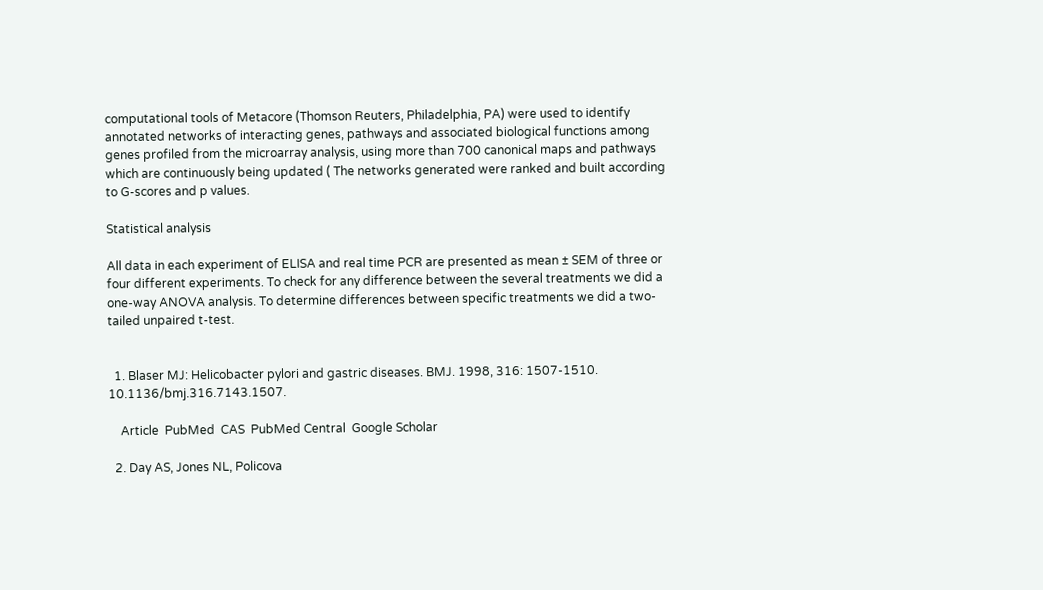computational tools of Metacore (Thomson Reuters, Philadelphia, PA) were used to identify annotated networks of interacting genes, pathways and associated biological functions among genes profiled from the microarray analysis, using more than 700 canonical maps and pathways which are continuously being updated ( The networks generated were ranked and built according to G-scores and p values.

Statistical analysis

All data in each experiment of ELISA and real time PCR are presented as mean ± SEM of three or four different experiments. To check for any difference between the several treatments we did a one-way ANOVA analysis. To determine differences between specific treatments we did a two-tailed unpaired t-test.


  1. Blaser MJ: Helicobacter pylori and gastric diseases. BMJ. 1998, 316: 1507-1510. 10.1136/bmj.316.7143.1507.

    Article  PubMed  CAS  PubMed Central  Google Scholar

  2. Day AS, Jones NL, Policova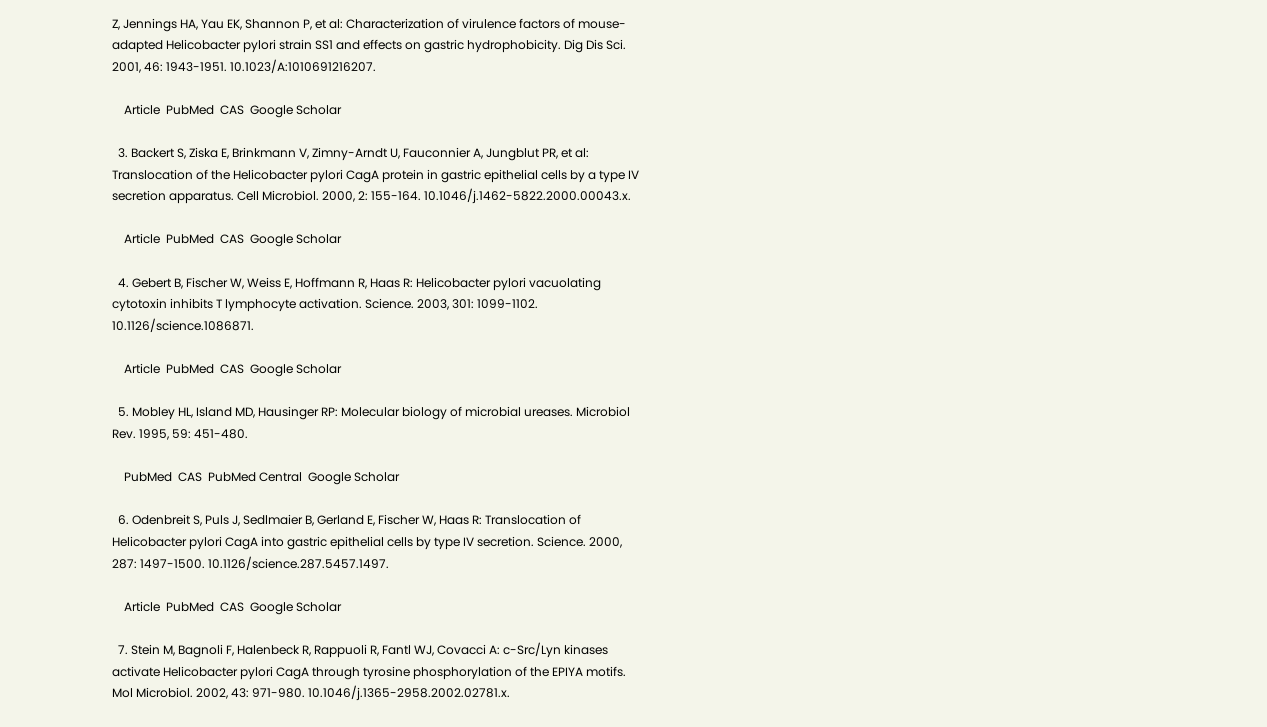Z, Jennings HA, Yau EK, Shannon P, et al: Characterization of virulence factors of mouse-adapted Helicobacter pylori strain SS1 and effects on gastric hydrophobicity. Dig Dis Sci. 2001, 46: 1943-1951. 10.1023/A:1010691216207.

    Article  PubMed  CAS  Google Scholar

  3. Backert S, Ziska E, Brinkmann V, Zimny-Arndt U, Fauconnier A, Jungblut PR, et al: Translocation of the Helicobacter pylori CagA protein in gastric epithelial cells by a type IV secretion apparatus. Cell Microbiol. 2000, 2: 155-164. 10.1046/j.1462-5822.2000.00043.x.

    Article  PubMed  CAS  Google Scholar

  4. Gebert B, Fischer W, Weiss E, Hoffmann R, Haas R: Helicobacter pylori vacuolating cytotoxin inhibits T lymphocyte activation. Science. 2003, 301: 1099-1102. 10.1126/science.1086871.

    Article  PubMed  CAS  Google Scholar

  5. Mobley HL, Island MD, Hausinger RP: Molecular biology of microbial ureases. Microbiol Rev. 1995, 59: 451-480.

    PubMed  CAS  PubMed Central  Google Scholar

  6. Odenbreit S, Puls J, Sedlmaier B, Gerland E, Fischer W, Haas R: Translocation of Helicobacter pylori CagA into gastric epithelial cells by type IV secretion. Science. 2000, 287: 1497-1500. 10.1126/science.287.5457.1497.

    Article  PubMed  CAS  Google Scholar

  7. Stein M, Bagnoli F, Halenbeck R, Rappuoli R, Fantl WJ, Covacci A: c-Src/Lyn kinases activate Helicobacter pylori CagA through tyrosine phosphorylation of the EPIYA motifs. Mol Microbiol. 2002, 43: 971-980. 10.1046/j.1365-2958.2002.02781.x.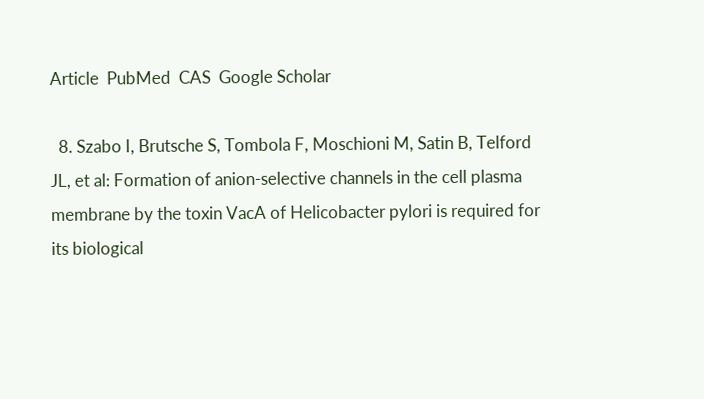Article  PubMed  CAS  Google Scholar

  8. Szabo I, Brutsche S, Tombola F, Moschioni M, Satin B, Telford JL, et al: Formation of anion-selective channels in the cell plasma membrane by the toxin VacA of Helicobacter pylori is required for its biological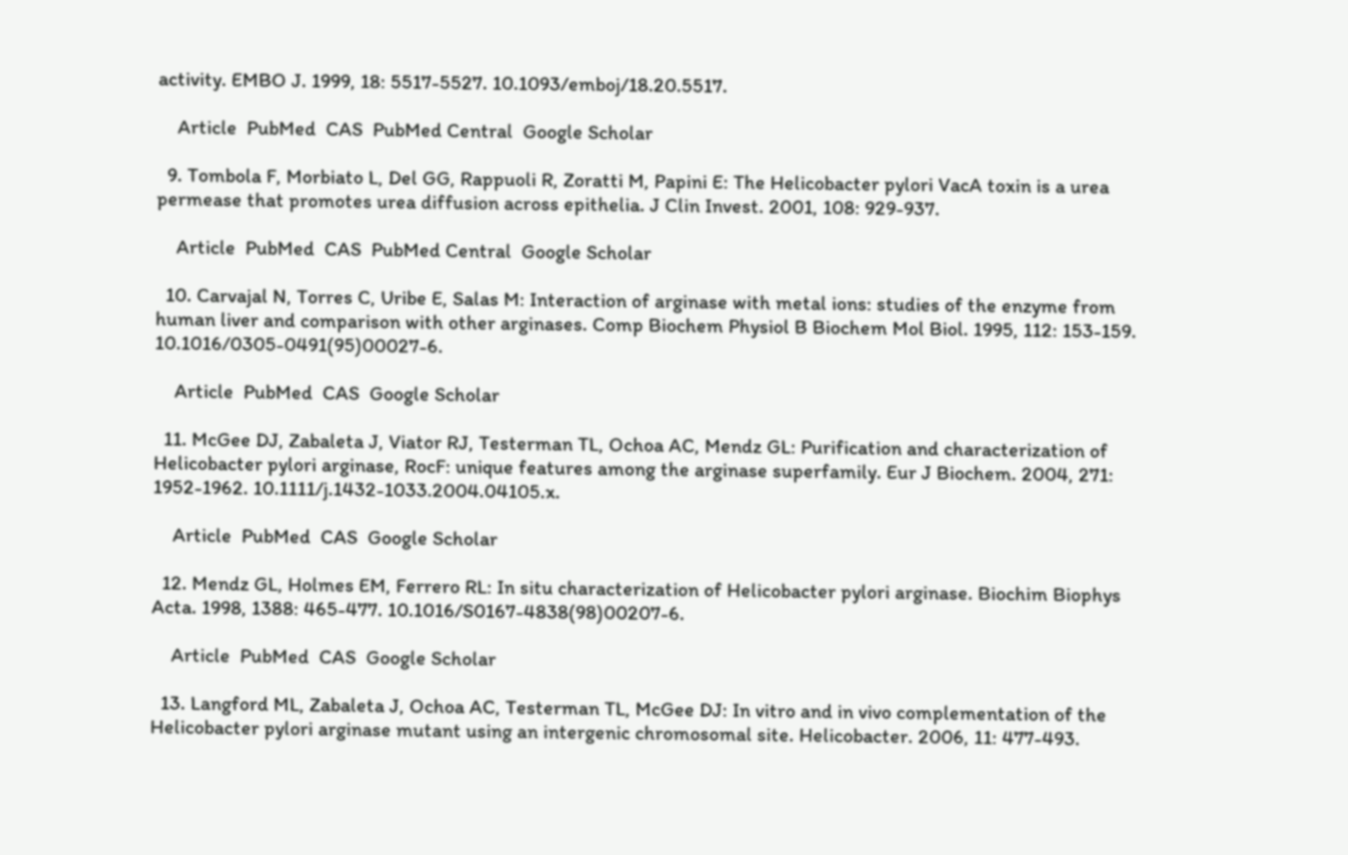activity. EMBO J. 1999, 18: 5517-5527. 10.1093/emboj/18.20.5517.

    Article  PubMed  CAS  PubMed Central  Google Scholar

  9. Tombola F, Morbiato L, Del GG, Rappuoli R, Zoratti M, Papini E: The Helicobacter pylori VacA toxin is a urea permease that promotes urea diffusion across epithelia. J Clin Invest. 2001, 108: 929-937.

    Article  PubMed  CAS  PubMed Central  Google Scholar

  10. Carvajal N, Torres C, Uribe E, Salas M: Interaction of arginase with metal ions: studies of the enzyme from human liver and comparison with other arginases. Comp Biochem Physiol B Biochem Mol Biol. 1995, 112: 153-159. 10.1016/0305-0491(95)00027-6.

    Article  PubMed  CAS  Google Scholar

  11. McGee DJ, Zabaleta J, Viator RJ, Testerman TL, Ochoa AC, Mendz GL: Purification and characterization of Helicobacter pylori arginase, RocF: unique features among the arginase superfamily. Eur J Biochem. 2004, 271: 1952-1962. 10.1111/j.1432-1033.2004.04105.x.

    Article  PubMed  CAS  Google Scholar

  12. Mendz GL, Holmes EM, Ferrero RL: In situ characterization of Helicobacter pylori arginase. Biochim Biophys Acta. 1998, 1388: 465-477. 10.1016/S0167-4838(98)00207-6.

    Article  PubMed  CAS  Google Scholar

  13. Langford ML, Zabaleta J, Ochoa AC, Testerman TL, McGee DJ: In vitro and in vivo complementation of the Helicobacter pylori arginase mutant using an intergenic chromosomal site. Helicobacter. 2006, 11: 477-493.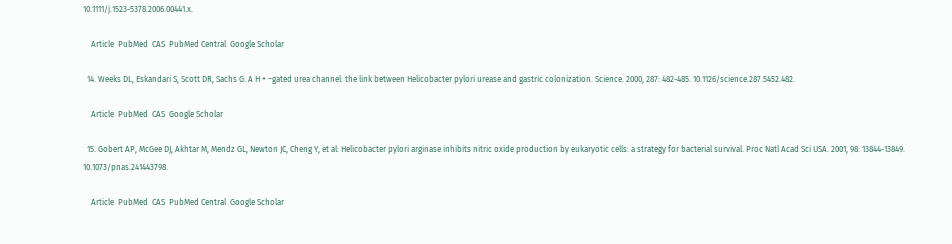10.1111/j.1523-5378.2006.00441.x.

    Article  PubMed  CAS  PubMed Central  Google Scholar

  14. Weeks DL, Eskandari S, Scott DR, Sachs G: A H + −gated urea channel: the link between Helicobacter pylori urease and gastric colonization. Science. 2000, 287: 482-485. 10.1126/science.287.5452.482.

    Article  PubMed  CAS  Google Scholar

  15. Gobert AP, McGee DJ, Akhtar M, Mendz GL, Newton JC, Cheng Y, et al: Helicobacter pylori arginase inhibits nitric oxide production by eukaryotic cells: a strategy for bacterial survival. Proc Natl Acad Sci USA. 2001, 98: 13844-13849. 10.1073/pnas.241443798.

    Article  PubMed  CAS  PubMed Central  Google Scholar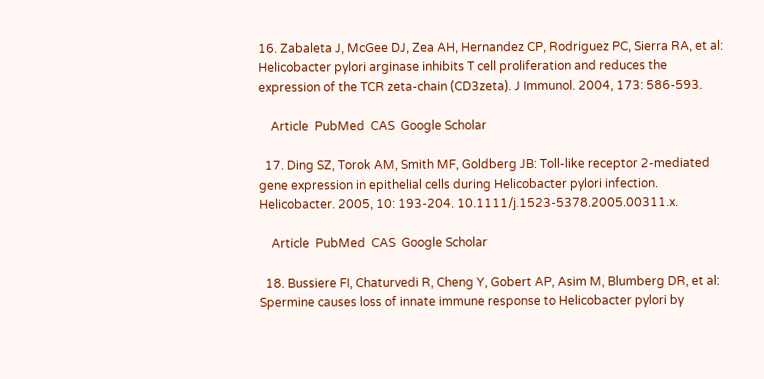16. Zabaleta J, McGee DJ, Zea AH, Hernandez CP, Rodriguez PC, Sierra RA, et al: Helicobacter pylori arginase inhibits T cell proliferation and reduces the expression of the TCR zeta-chain (CD3zeta). J Immunol. 2004, 173: 586-593.

    Article  PubMed  CAS  Google Scholar

  17. Ding SZ, Torok AM, Smith MF, Goldberg JB: Toll-like receptor 2-mediated gene expression in epithelial cells during Helicobacter pylori infection. Helicobacter. 2005, 10: 193-204. 10.1111/j.1523-5378.2005.00311.x.

    Article  PubMed  CAS  Google Scholar

  18. Bussiere FI, Chaturvedi R, Cheng Y, Gobert AP, Asim M, Blumberg DR, et al: Spermine causes loss of innate immune response to Helicobacter pylori by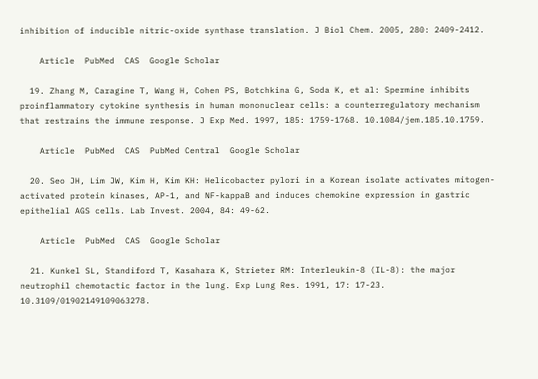inhibition of inducible nitric-oxide synthase translation. J Biol Chem. 2005, 280: 2409-2412.

    Article  PubMed  CAS  Google Scholar

  19. Zhang M, Caragine T, Wang H, Cohen PS, Botchkina G, Soda K, et al: Spermine inhibits proinflammatory cytokine synthesis in human mononuclear cells: a counterregulatory mechanism that restrains the immune response. J Exp Med. 1997, 185: 1759-1768. 10.1084/jem.185.10.1759.

    Article  PubMed  CAS  PubMed Central  Google Scholar

  20. Seo JH, Lim JW, Kim H, Kim KH: Helicobacter pylori in a Korean isolate activates mitogen-activated protein kinases, AP-1, and NF-kappaB and induces chemokine expression in gastric epithelial AGS cells. Lab Invest. 2004, 84: 49-62.

    Article  PubMed  CAS  Google Scholar

  21. Kunkel SL, Standiford T, Kasahara K, Strieter RM: Interleukin-8 (IL-8): the major neutrophil chemotactic factor in the lung. Exp Lung Res. 1991, 17: 17-23. 10.3109/01902149109063278.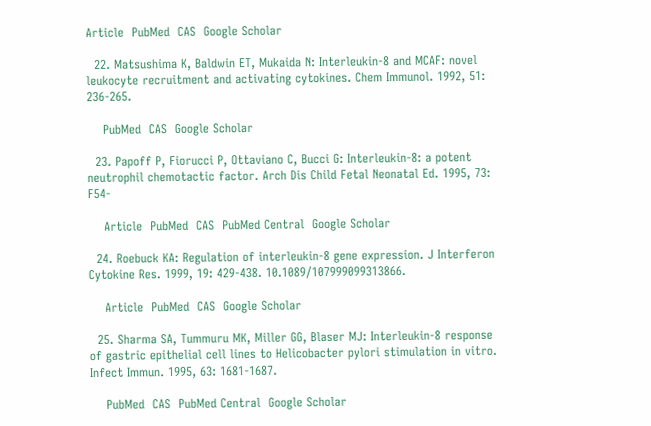Article  PubMed  CAS  Google Scholar

  22. Matsushima K, Baldwin ET, Mukaida N: Interleukin-8 and MCAF: novel leukocyte recruitment and activating cytokines. Chem Immunol. 1992, 51: 236-265.

    PubMed  CAS  Google Scholar

  23. Papoff P, Fiorucci P, Ottaviano C, Bucci G: Interleukin-8: a potent neutrophil chemotactic factor. Arch Dis Child Fetal Neonatal Ed. 1995, 73: F54-

    Article  PubMed  CAS  PubMed Central  Google Scholar

  24. Roebuck KA: Regulation of interleukin-8 gene expression. J Interferon Cytokine Res. 1999, 19: 429-438. 10.1089/107999099313866.

    Article  PubMed  CAS  Google Scholar

  25. Sharma SA, Tummuru MK, Miller GG, Blaser MJ: Interleukin-8 response of gastric epithelial cell lines to Helicobacter pylori stimulation in vitro. Infect Immun. 1995, 63: 1681-1687.

    PubMed  CAS  PubMed Central  Google Scholar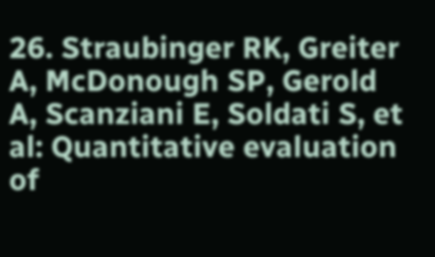26. Straubinger RK, Greiter A, McDonough SP, Gerold A, Scanziani E, Soldati S, et al: Quantitative evaluation of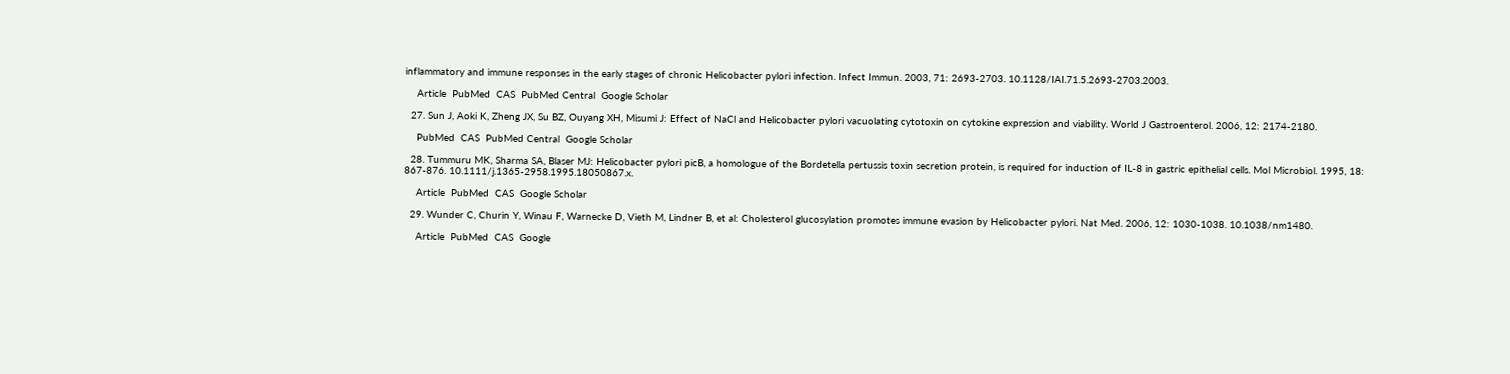inflammatory and immune responses in the early stages of chronic Helicobacter pylori infection. Infect Immun. 2003, 71: 2693-2703. 10.1128/IAI.71.5.2693-2703.2003.

    Article  PubMed  CAS  PubMed Central  Google Scholar

  27. Sun J, Aoki K, Zheng JX, Su BZ, Ouyang XH, Misumi J: Effect of NaCl and Helicobacter pylori vacuolating cytotoxin on cytokine expression and viability. World J Gastroenterol. 2006, 12: 2174-2180.

    PubMed  CAS  PubMed Central  Google Scholar

  28. Tummuru MK, Sharma SA, Blaser MJ: Helicobacter pylori picB, a homologue of the Bordetella pertussis toxin secretion protein, is required for induction of IL-8 in gastric epithelial cells. Mol Microbiol. 1995, 18: 867-876. 10.1111/j.1365-2958.1995.18050867.x.

    Article  PubMed  CAS  Google Scholar

  29. Wunder C, Churin Y, Winau F, Warnecke D, Vieth M, Lindner B, et al: Cholesterol glucosylation promotes immune evasion by Helicobacter pylori. Nat Med. 2006, 12: 1030-1038. 10.1038/nm1480.

    Article  PubMed  CAS  Google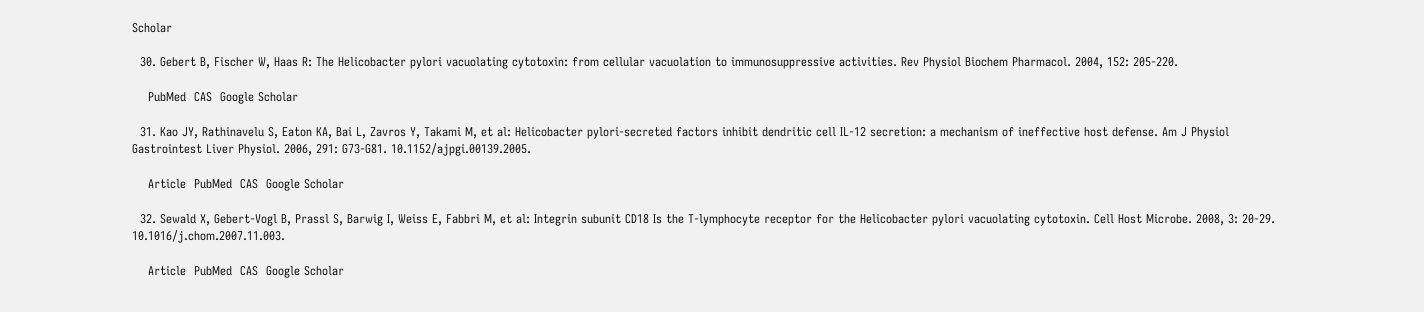Scholar

  30. Gebert B, Fischer W, Haas R: The Helicobacter pylori vacuolating cytotoxin: from cellular vacuolation to immunosuppressive activities. Rev Physiol Biochem Pharmacol. 2004, 152: 205-220.

    PubMed  CAS  Google Scholar

  31. Kao JY, Rathinavelu S, Eaton KA, Bai L, Zavros Y, Takami M, et al: Helicobacter pylori-secreted factors inhibit dendritic cell IL-12 secretion: a mechanism of ineffective host defense. Am J Physiol Gastrointest Liver Physiol. 2006, 291: G73-G81. 10.1152/ajpgi.00139.2005.

    Article  PubMed  CAS  Google Scholar

  32. Sewald X, Gebert-Vogl B, Prassl S, Barwig I, Weiss E, Fabbri M, et al: Integrin subunit CD18 Is the T-lymphocyte receptor for the Helicobacter pylori vacuolating cytotoxin. Cell Host Microbe. 2008, 3: 20-29. 10.1016/j.chom.2007.11.003.

    Article  PubMed  CAS  Google Scholar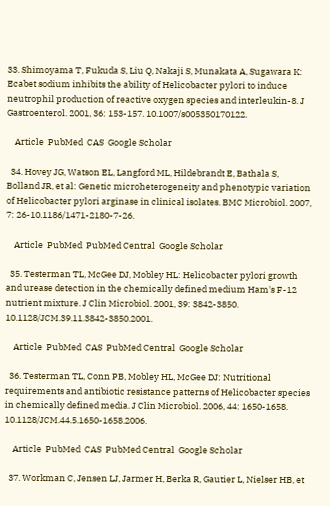33. Shimoyama T, Fukuda S, Liu Q, Nakaji S, Munakata A, Sugawara K: Ecabet sodium inhibits the ability of Helicobacter pylori to induce neutrophil production of reactive oxygen species and interleukin-8. J Gastroenterol. 2001, 36: 153-157. 10.1007/s005350170122.

    Article  PubMed  CAS  Google Scholar

  34. Hovey JG, Watson EL, Langford ML, Hildebrandt E, Bathala S, Bolland JR, et al: Genetic microheterogeneity and phenotypic variation of Helicobacter pylori arginase in clinical isolates. BMC Microbiol. 2007, 7: 26-10.1186/1471-2180-7-26.

    Article  PubMed  PubMed Central  Google Scholar

  35. Testerman TL, McGee DJ, Mobley HL: Helicobacter pylori growth and urease detection in the chemically defined medium Ham's F-12 nutrient mixture. J Clin Microbiol. 2001, 39: 3842-3850. 10.1128/JCM.39.11.3842-3850.2001.

    Article  PubMed  CAS  PubMed Central  Google Scholar

  36. Testerman TL, Conn PB, Mobley HL, McGee DJ: Nutritional requirements and antibiotic resistance patterns of Helicobacter species in chemically defined media. J Clin Microbiol. 2006, 44: 1650-1658. 10.1128/JCM.44.5.1650-1658.2006.

    Article  PubMed  CAS  PubMed Central  Google Scholar

  37. Workman C, Jensen LJ, Jarmer H, Berka R, Gautier L, Nielser HB, et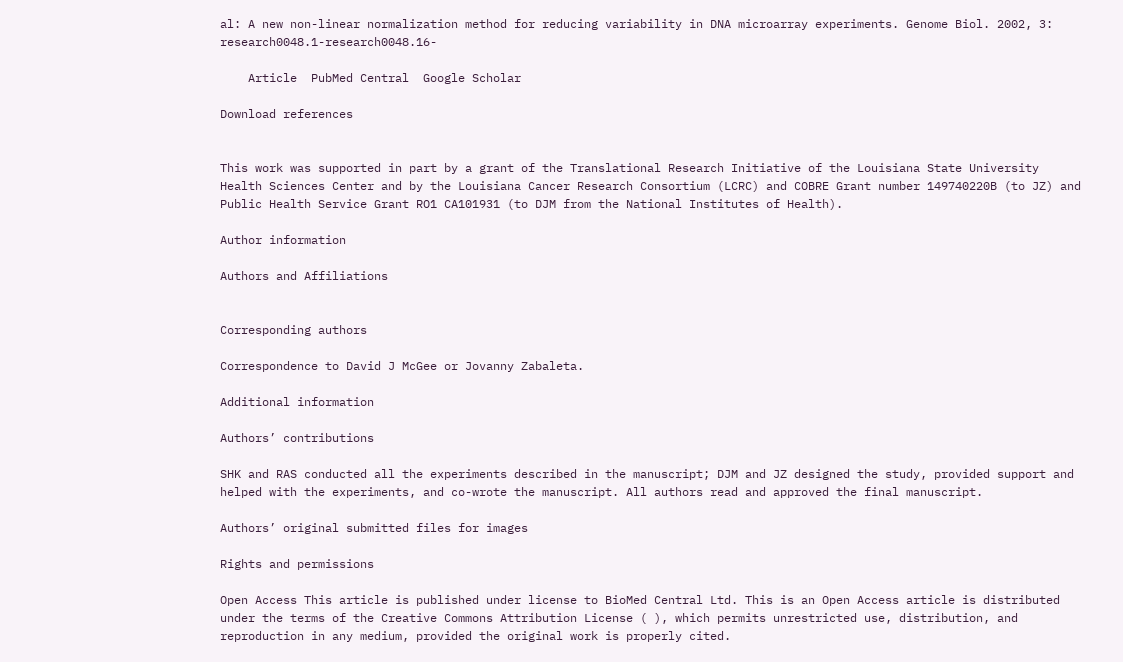al: A new non-linear normalization method for reducing variability in DNA microarray experiments. Genome Biol. 2002, 3: research0048.1-research0048.16-

    Article  PubMed Central  Google Scholar

Download references


This work was supported in part by a grant of the Translational Research Initiative of the Louisiana State University Health Sciences Center and by the Louisiana Cancer Research Consortium (LCRC) and COBRE Grant number 149740220B (to JZ) and Public Health Service Grant RO1 CA101931 (to DJM from the National Institutes of Health).

Author information

Authors and Affiliations


Corresponding authors

Correspondence to David J McGee or Jovanny Zabaleta.

Additional information

Authors’ contributions

SHK and RAS conducted all the experiments described in the manuscript; DJM and JZ designed the study, provided support and helped with the experiments, and co-wrote the manuscript. All authors read and approved the final manuscript.

Authors’ original submitted files for images

Rights and permissions

Open Access This article is published under license to BioMed Central Ltd. This is an Open Access article is distributed under the terms of the Creative Commons Attribution License ( ), which permits unrestricted use, distribution, and reproduction in any medium, provided the original work is properly cited.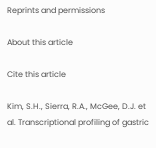Reprints and permissions

About this article

Cite this article

Kim, S.H., Sierra, R.A., McGee, D.J. et al. Transcriptional profiling of gastric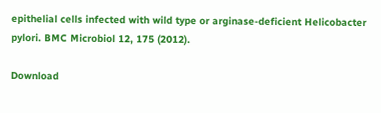epithelial cells infected with wild type or arginase-deficient Helicobacter pylori. BMC Microbiol 12, 175 (2012).

Download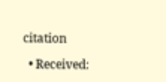citation

  • Received: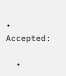• Accepted:

  •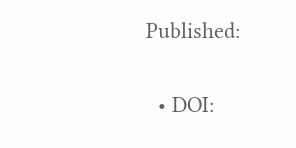Published:

  • DOI: